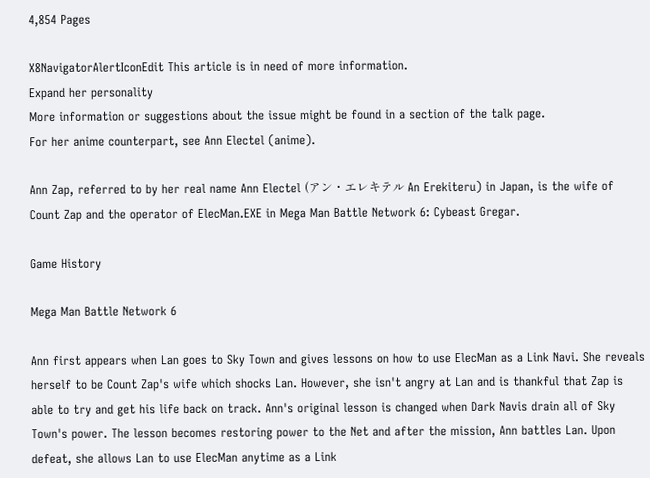4,854 Pages

X8NavigatorAlertIconEdit This article is in need of more information.
Expand her personality
More information or suggestions about the issue might be found in a section of the talk page.
For her anime counterpart, see Ann Electel (anime).

Ann Zap, referred to by her real name Ann Electel (アン・エレキテル An Erekiteru) in Japan, is the wife of Count Zap and the operator of ElecMan.EXE in Mega Man Battle Network 6: Cybeast Gregar.

Game History

Mega Man Battle Network 6

Ann first appears when Lan goes to Sky Town and gives lessons on how to use ElecMan as a Link Navi. She reveals herself to be Count Zap's wife which shocks Lan. However, she isn't angry at Lan and is thankful that Zap is able to try and get his life back on track. Ann's original lesson is changed when Dark Navis drain all of Sky Town's power. The lesson becomes restoring power to the Net and after the mission, Ann battles Lan. Upon defeat, she allows Lan to use ElecMan anytime as a Link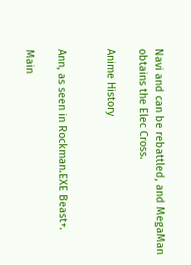Navi and can be rebattled, and MegaMan obtains the Elec Cross.

Anime History


Ann, as seen in Rockman.EXE Beast+.

Main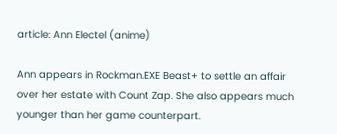article: Ann Electel (anime)

Ann appears in Rockman.EXE Beast+ to settle an affair over her estate with Count Zap. She also appears much younger than her game counterpart.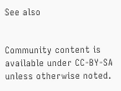See also


Community content is available under CC-BY-SA unless otherwise noted.